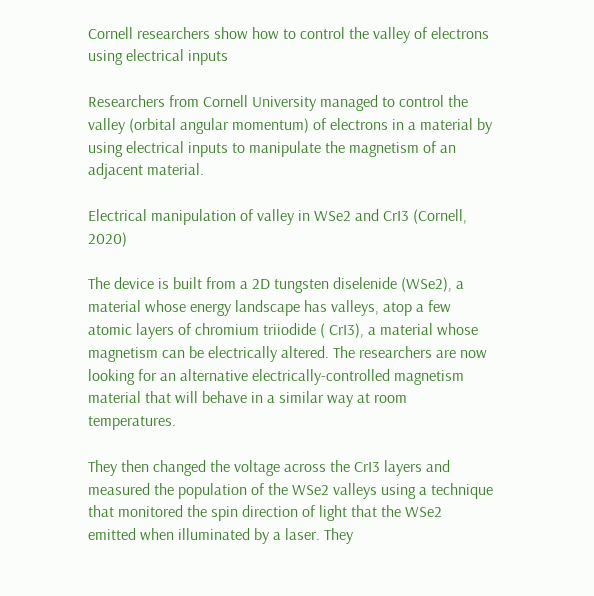Cornell researchers show how to control the valley of electrons using electrical inputs

Researchers from Cornell University managed to control the valley (orbital angular momentum) of electrons in a material by using electrical inputs to manipulate the magnetism of an adjacent material.

Electrical manipulation of valley in WSe2 and CrI3 (Cornell, 2020)

The device is built from a 2D tungsten diselenide (WSe2), a material whose energy landscape has valleys, atop a few atomic layers of chromium triiodide ( CrI3), a material whose magnetism can be electrically altered. The researchers are now looking for an alternative electrically-controlled magnetism material that will behave in a similar way at room temperatures.

They then changed the voltage across the CrI3 layers and measured the population of the WSe2 valleys using a technique that monitored the spin direction of light that the WSe2 emitted when illuminated by a laser. They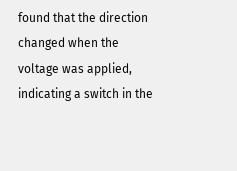found that the direction changed when the voltage was applied, indicating a switch in the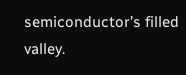semiconductor’s filled valley.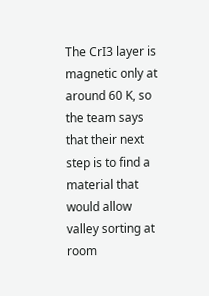The CrI3 layer is magnetic only at around 60 K, so the team says that their next step is to find a material that would allow valley sorting at room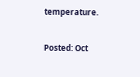temperature.

Posted: Oct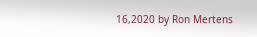16,2020 by Ron Mertens